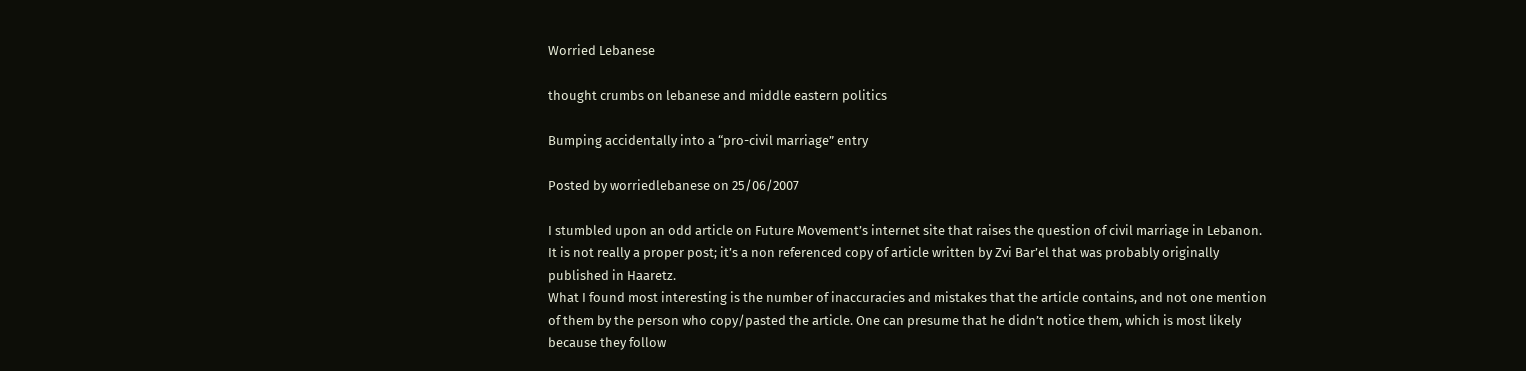Worried Lebanese

thought crumbs on lebanese and middle eastern politics

Bumping accidentally into a “pro-civil marriage” entry

Posted by worriedlebanese on 25/06/2007

I stumbled upon an odd article on Future Movement’s internet site that raises the question of civil marriage in Lebanon.
It is not really a proper post; it’s a non referenced copy of article written by Zvi Bar’el that was probably originally published in Haaretz.
What I found most interesting is the number of inaccuracies and mistakes that the article contains, and not one mention of them by the person who copy/pasted the article. One can presume that he didn’t notice them, which is most likely because they follow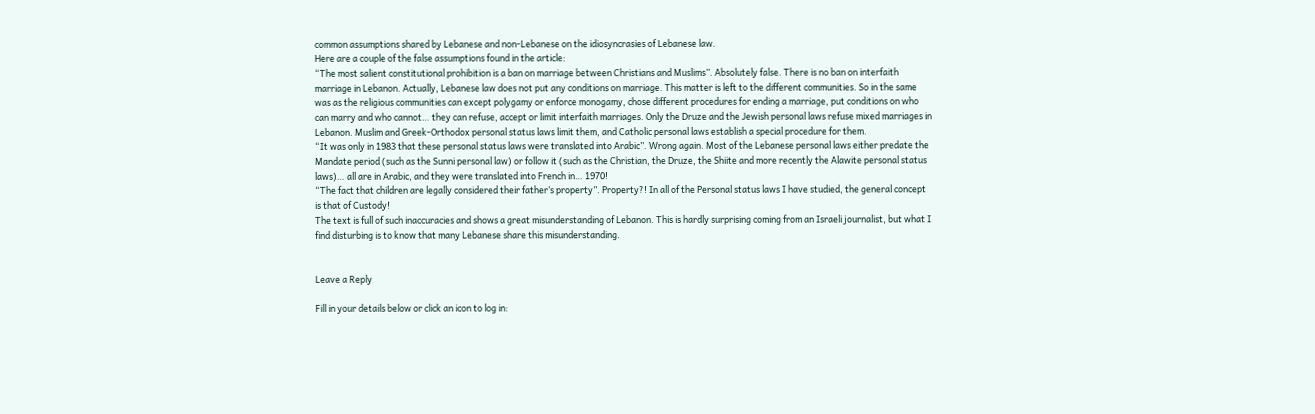common assumptions shared by Lebanese and non-Lebanese on the idiosyncrasies of Lebanese law.
Here are a couple of the false assumptions found in the article:
“The most salient constitutional prohibition is a ban on marriage between Christians and Muslims”. Absolutely false. There is no ban on interfaith marriage in Lebanon. Actually, Lebanese law does not put any conditions on marriage. This matter is left to the different communities. So in the same was as the religious communities can except polygamy or enforce monogamy, chose different procedures for ending a marriage, put conditions on who can marry and who cannot… they can refuse, accept or limit interfaith marriages. Only the Druze and the Jewish personal laws refuse mixed marriages in Lebanon. Muslim and Greek-Orthodox personal status laws limit them, and Catholic personal laws establish a special procedure for them.
“It was only in 1983 that these personal status laws were translated into Arabic”. Wrong again. Most of the Lebanese personal laws either predate the Mandate period (such as the Sunni personal law) or follow it (such as the Christian, the Druze, the Shiite and more recently the Alawite personal status laws)… all are in Arabic, and they were translated into French in… 1970!
“The fact that children are legally considered their father’s property”. Property?! In all of the Personal status laws I have studied, the general concept is that of Custody!
The text is full of such inaccuracies and shows a great misunderstanding of Lebanon. This is hardly surprising coming from an Israeli journalist, but what I find disturbing is to know that many Lebanese share this misunderstanding.


Leave a Reply

Fill in your details below or click an icon to log in: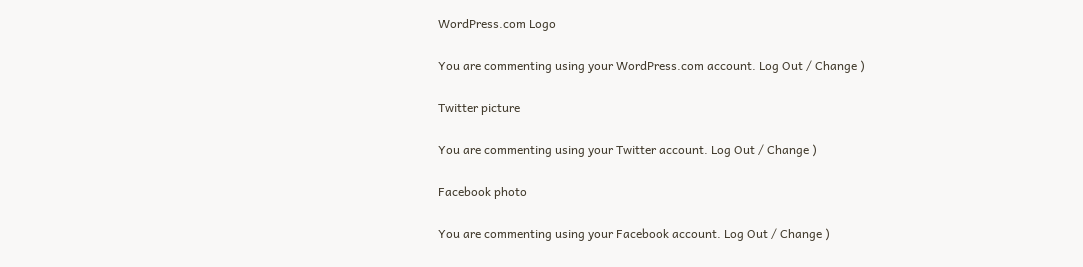WordPress.com Logo

You are commenting using your WordPress.com account. Log Out / Change )

Twitter picture

You are commenting using your Twitter account. Log Out / Change )

Facebook photo

You are commenting using your Facebook account. Log Out / Change )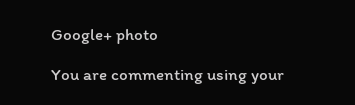Google+ photo

You are commenting using your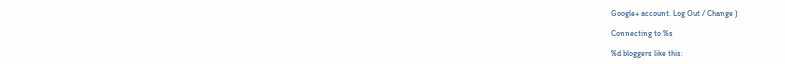Google+ account. Log Out / Change )

Connecting to %s

%d bloggers like this: